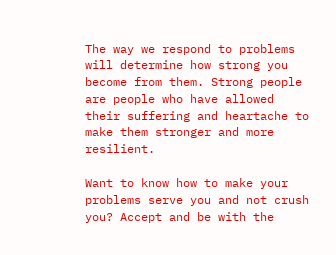The way we respond to problems will determine how strong you become from them. Strong people are people who have allowed their suffering and heartache to make them stronger and more resilient.

Want to know how to make your problems serve you and not crush you? Accept and be with the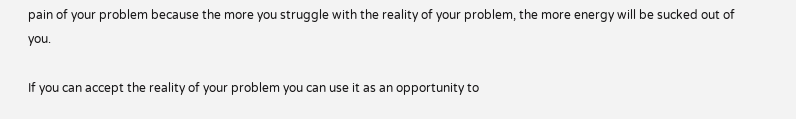pain of your problem because the more you struggle with the reality of your problem, the more energy will be sucked out of you.

If you can accept the reality of your problem you can use it as an opportunity to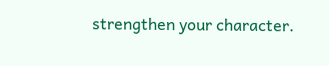strengthen your character.